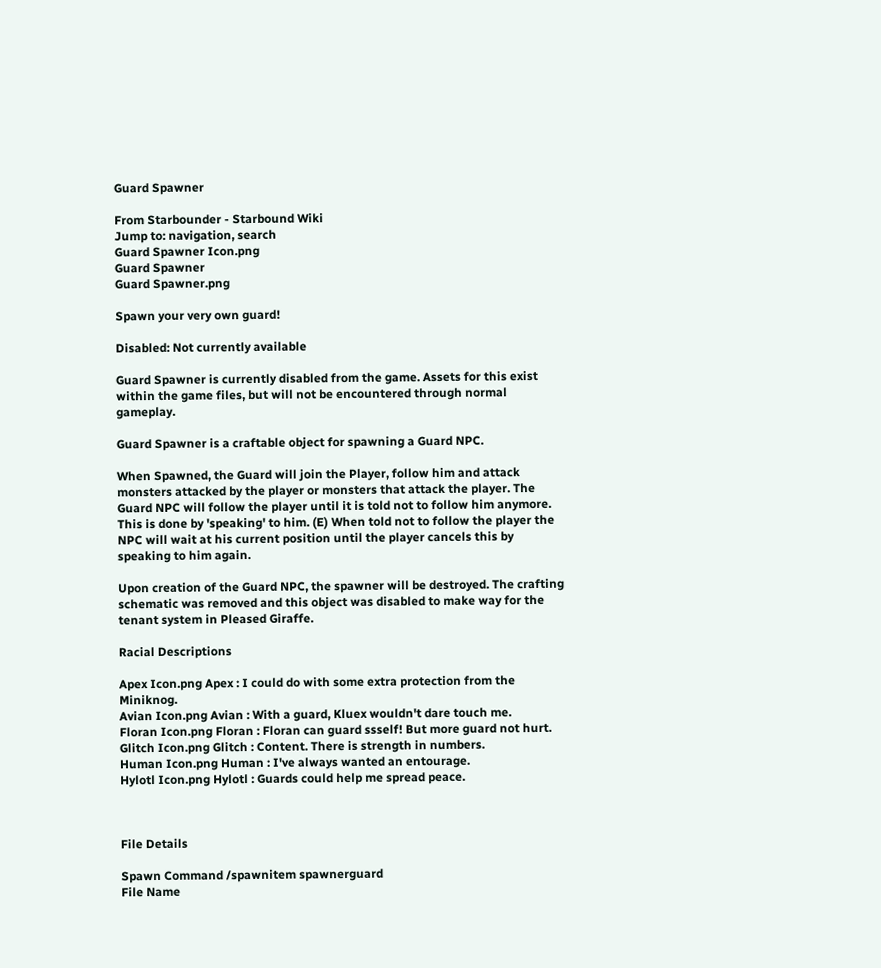Guard Spawner

From Starbounder - Starbound Wiki
Jump to: navigation, search
Guard Spawner Icon.png
Guard Spawner
Guard Spawner.png

Spawn your very own guard!

Disabled: Not currently available

Guard Spawner is currently disabled from the game. Assets for this exist within the game files, but will not be encountered through normal gameplay.

Guard Spawner is a craftable object for spawning a Guard NPC.

When Spawned, the Guard will join the Player, follow him and attack monsters attacked by the player or monsters that attack the player. The Guard NPC will follow the player until it is told not to follow him anymore. This is done by 'speaking' to him. (E) When told not to follow the player the NPC will wait at his current position until the player cancels this by speaking to him again.

Upon creation of the Guard NPC, the spawner will be destroyed. The crafting schematic was removed and this object was disabled to make way for the tenant system in Pleased Giraffe.

Racial Descriptions

Apex Icon.png Apex : I could do with some extra protection from the Miniknog.
Avian Icon.png Avian : With a guard, Kluex wouldn't dare touch me.
Floran Icon.png Floran : Floran can guard ssself! But more guard not hurt.
Glitch Icon.png Glitch : Content. There is strength in numbers.
Human Icon.png Human : I've always wanted an entourage.
Hylotl Icon.png Hylotl : Guards could help me spread peace.



File Details

Spawn Command /spawnitem spawnerguard
File Name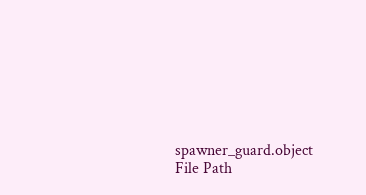spawner_guard.object
File Path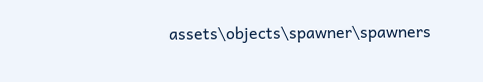assets\objects\spawner\spawners